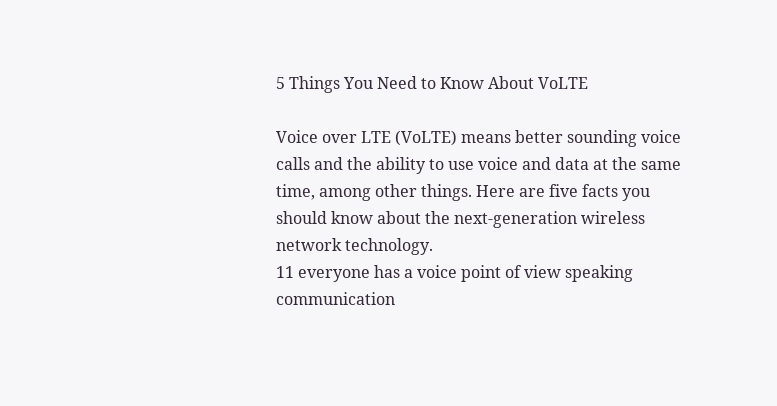5 Things You Need to Know About VoLTE

Voice over LTE (VoLTE) means better sounding voice calls and the ability to use voice and data at the same time, among other things. Here are five facts you should know about the next-generation wireless network technology.
11 everyone has a voice point of view speaking communication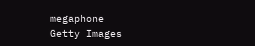megaphone
Getty Images